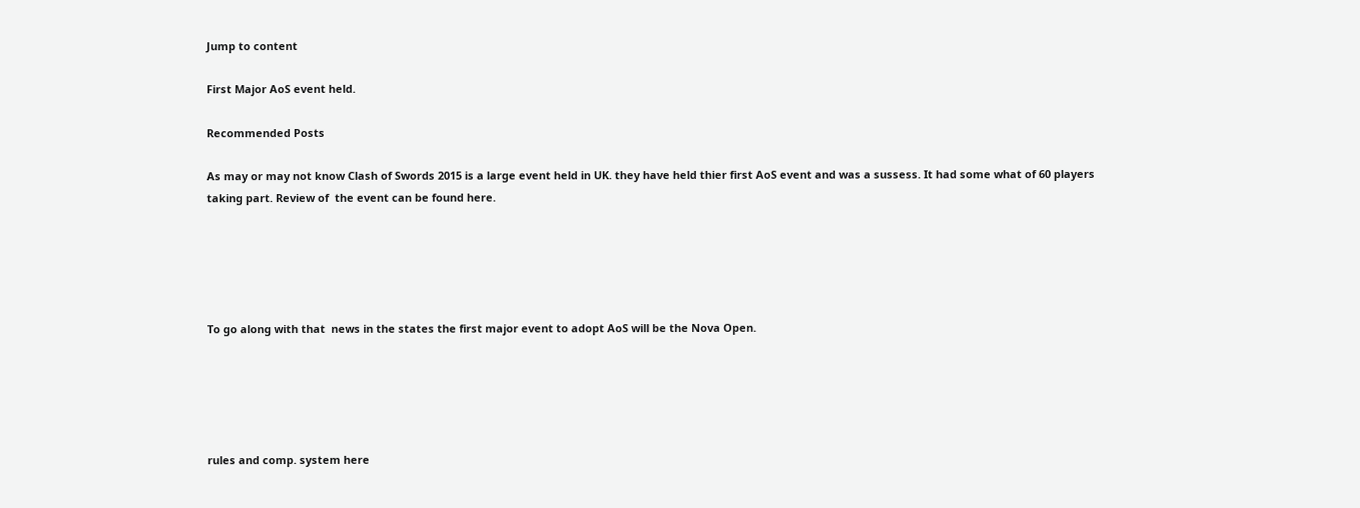Jump to content

First Major AoS event held.

Recommended Posts

As may or may not know Clash of Swords 2015 is a large event held in UK. they have held thier first AoS event and was a sussess. It had some what of 60 players taking part. Review of  the event can be found here.





To go along with that  news in the states the first major event to adopt AoS will be the Nova Open.





rules and comp. system here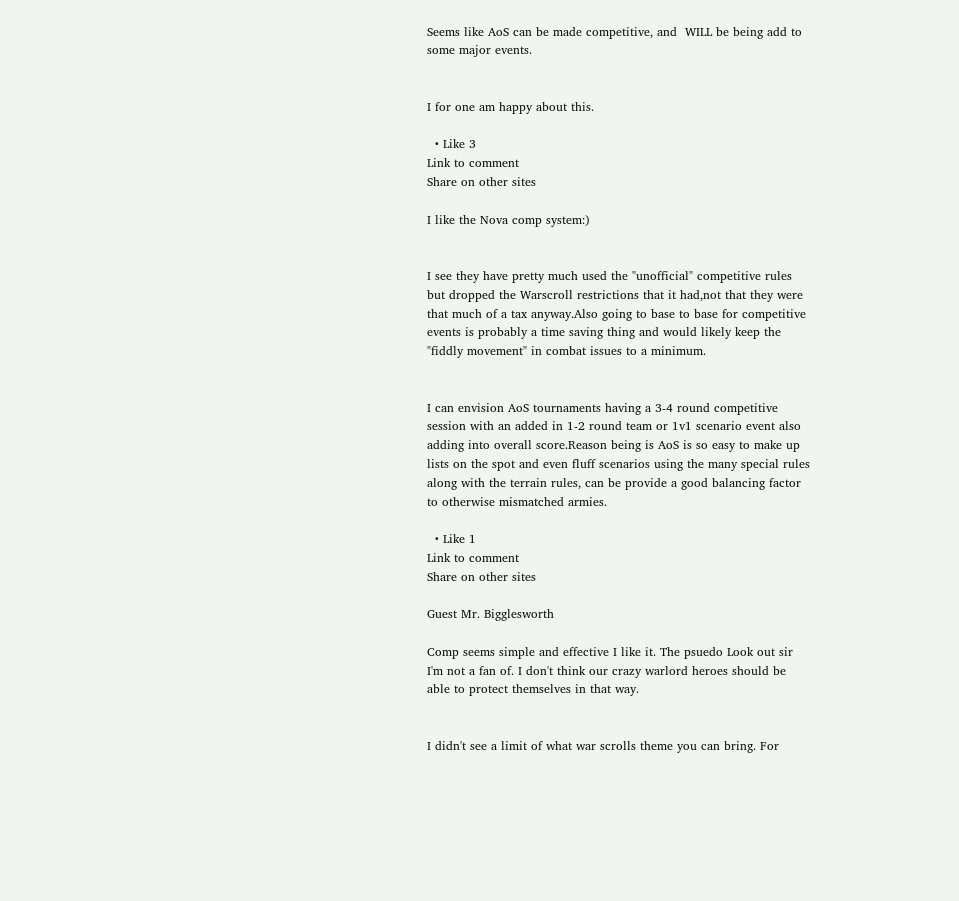Seems like AoS can be made competitive, and  WILL be being add to some major events.


I for one am happy about this.

  • Like 3
Link to comment
Share on other sites

I like the Nova comp system:)


I see they have pretty much used the "unofficial" competitive rules but dropped the Warscroll restrictions that it had,not that they were that much of a tax anyway.Also going to base to base for competitive events is probably a time saving thing and would likely keep the "fiddly movement" in combat issues to a minimum.


I can envision AoS tournaments having a 3-4 round competitive session with an added in 1-2 round team or 1v1 scenario event also adding into overall score.Reason being is AoS is so easy to make up lists on the spot and even fluff scenarios using the many special rules along with the terrain rules, can be provide a good balancing factor to otherwise mismatched armies.

  • Like 1
Link to comment
Share on other sites

Guest Mr. Bigglesworth

Comp seems simple and effective I like it. The psuedo Look out sir I'm not a fan of. I don't think our crazy warlord heroes should be able to protect themselves in that way.


I didn't see a limit of what war scrolls theme you can bring. For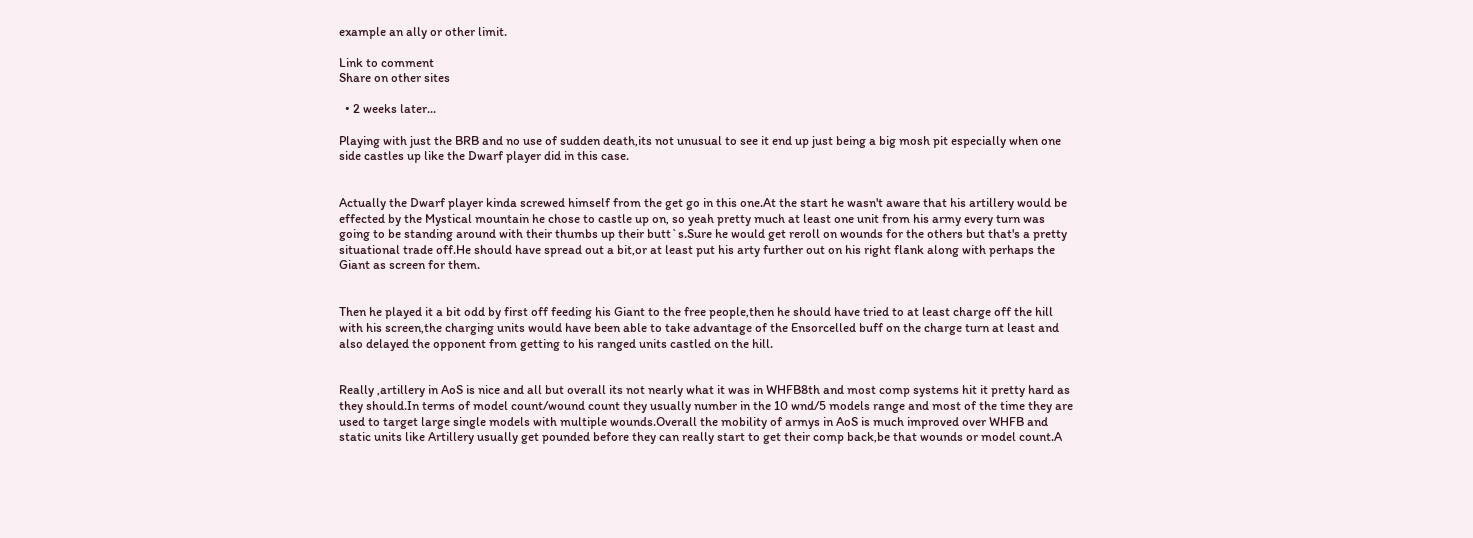example an ally or other limit.

Link to comment
Share on other sites

  • 2 weeks later...

Playing with just the BRB and no use of sudden death,its not unusual to see it end up just being a big mosh pit especially when one side castles up like the Dwarf player did in this case.


Actually the Dwarf player kinda screwed himself from the get go in this one.At the start he wasn't aware that his artillery would be effected by the Mystical mountain he chose to castle up on, so yeah pretty much at least one unit from his army every turn was going to be standing around with their thumbs up their butt`s.Sure he would get reroll on wounds for the others but that's a pretty situational trade off.He should have spread out a bit,or at least put his arty further out on his right flank along with perhaps the Giant as screen for them.


Then he played it a bit odd by first off feeding his Giant to the free people,then he should have tried to at least charge off the hill with his screen,the charging units would have been able to take advantage of the Ensorcelled buff on the charge turn at least and also delayed the opponent from getting to his ranged units castled on the hill.


Really ,artillery in AoS is nice and all but overall its not nearly what it was in WHFB8th and most comp systems hit it pretty hard as they should.In terms of model count/wound count they usually number in the 10 wnd/5 models range and most of the time they are used to target large single models with multiple wounds.Overall the mobility of armys in AoS is much improved over WHFB and static units like Artillery usually get pounded before they can really start to get their comp back,be that wounds or model count.A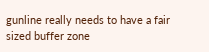gunline really needs to have a fair sized buffer zone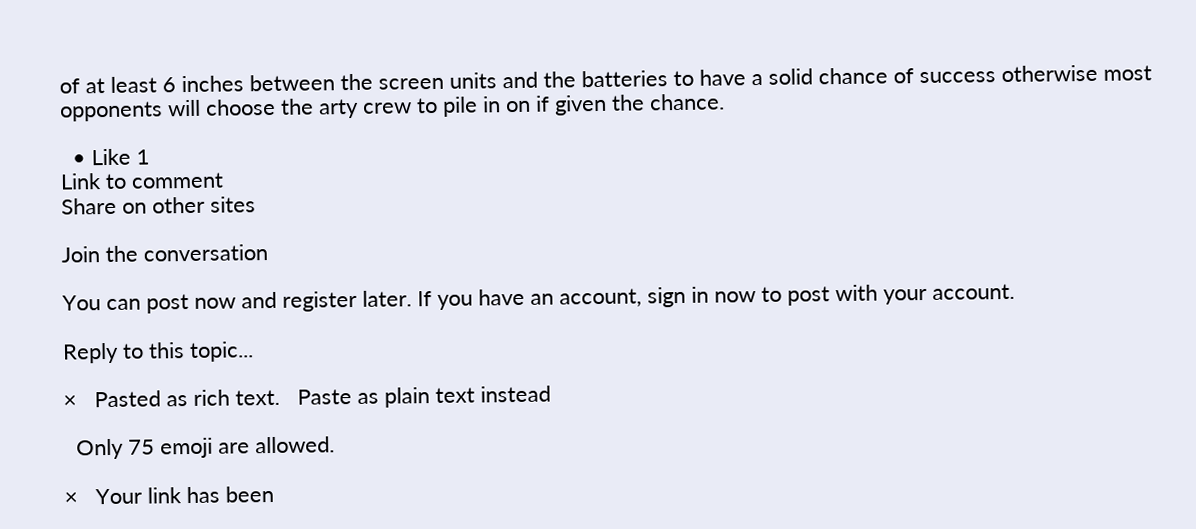of at least 6 inches between the screen units and the batteries to have a solid chance of success otherwise most opponents will choose the arty crew to pile in on if given the chance.

  • Like 1
Link to comment
Share on other sites

Join the conversation

You can post now and register later. If you have an account, sign in now to post with your account.

Reply to this topic...

×   Pasted as rich text.   Paste as plain text instead

  Only 75 emoji are allowed.

×   Your link has been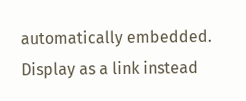automatically embedded.   Display as a link instead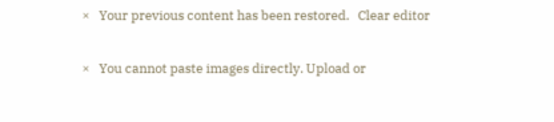×   Your previous content has been restored.   Clear editor

×   You cannot paste images directly. Upload or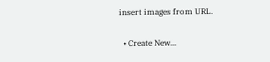insert images from URL.

  • Create New...